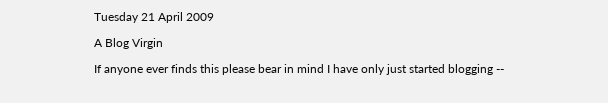Tuesday 21 April 2009

A Blog Virgin

If anyone ever finds this please bear in mind I have only just started blogging --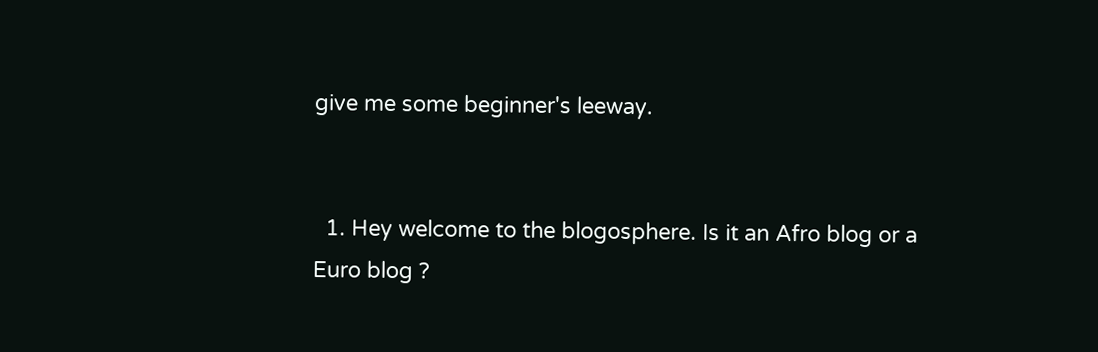give me some beginner's leeway.


  1. Hey welcome to the blogosphere. Is it an Afro blog or a Euro blog ?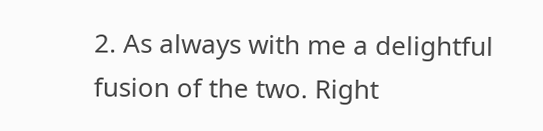2. As always with me a delightful fusion of the two. Right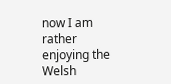now I am rather enjoying the Welsh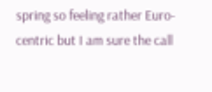spring so feeling rather Euro-centric but I am sure the call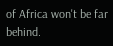of Africa won't be far behind.